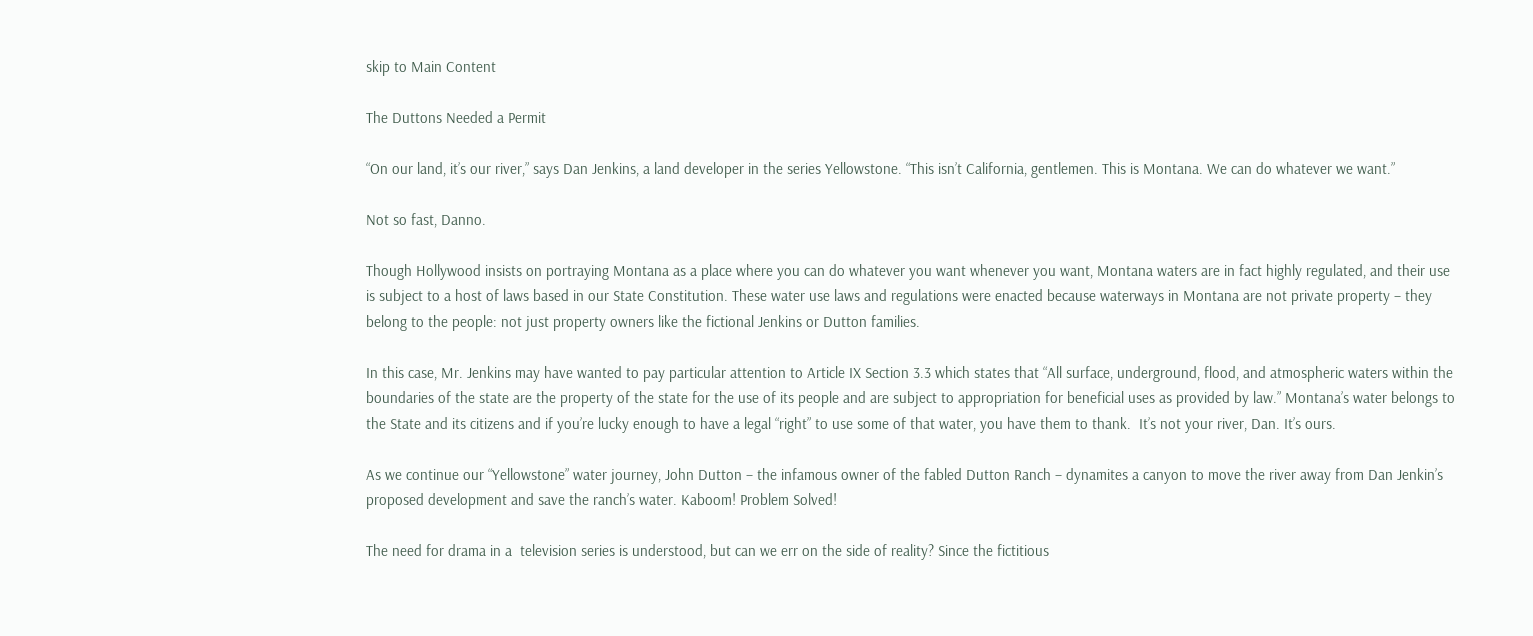skip to Main Content

The Duttons Needed a Permit

“On our land, it’s our river,” says Dan Jenkins, a land developer in the series Yellowstone. “This isn’t California, gentlemen. This is Montana. We can do whatever we want.”

Not so fast, Danno.

Though Hollywood insists on portraying Montana as a place where you can do whatever you want whenever you want, Montana waters are in fact highly regulated, and their use is subject to a host of laws based in our State Constitution. These water use laws and regulations were enacted because waterways in Montana are not private property – they belong to the people: not just property owners like the fictional Jenkins or Dutton families.

In this case, Mr. Jenkins may have wanted to pay particular attention to Article IX Section 3.3 which states that “All surface, underground, flood, and atmospheric waters within the boundaries of the state are the property of the state for the use of its people and are subject to appropriation for beneficial uses as provided by law.” Montana’s water belongs to the State and its citizens and if you’re lucky enough to have a legal “right” to use some of that water, you have them to thank.  It’s not your river, Dan. It’s ours.

As we continue our “Yellowstone” water journey, John Dutton – the infamous owner of the fabled Dutton Ranch – dynamites a canyon to move the river away from Dan Jenkin’s proposed development and save the ranch’s water. Kaboom! Problem Solved!

The need for drama in a  television series is understood, but can we err on the side of reality? Since the fictitious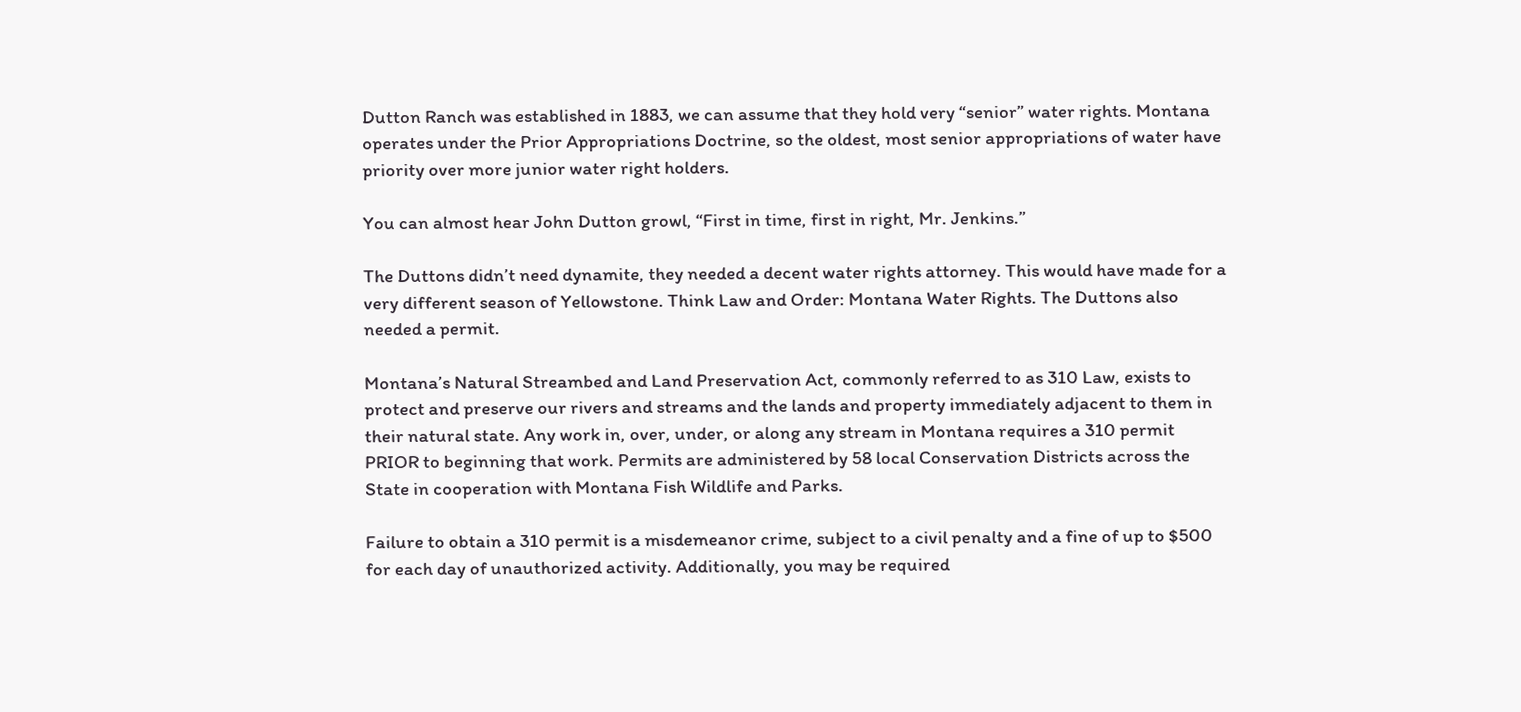Dutton Ranch was established in 1883, we can assume that they hold very “senior” water rights. Montana operates under the Prior Appropriations Doctrine, so the oldest, most senior appropriations of water have priority over more junior water right holders.

You can almost hear John Dutton growl, “First in time, first in right, Mr. Jenkins.”

The Duttons didn’t need dynamite, they needed a decent water rights attorney. This would have made for a very different season of Yellowstone. Think Law and Order: Montana Water Rights. The Duttons also needed a permit.

Montana’s Natural Streambed and Land Preservation Act, commonly referred to as 310 Law, exists to protect and preserve our rivers and streams and the lands and property immediately adjacent to them in their natural state. Any work in, over, under, or along any stream in Montana requires a 310 permit PRIOR to beginning that work. Permits are administered by 58 local Conservation Districts across the State in cooperation with Montana Fish Wildlife and Parks.

Failure to obtain a 310 permit is a misdemeanor crime, subject to a civil penalty and a fine of up to $500 for each day of unauthorized activity. Additionally, you may be required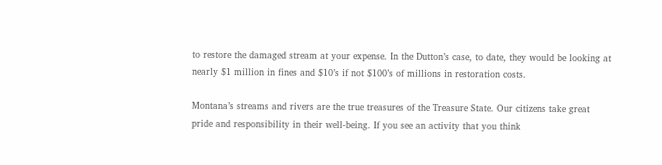to restore the damaged stream at your expense. In the Dutton’s case, to date, they would be looking at nearly $1 million in fines and $10’s if not $100’s of millions in restoration costs.

Montana’s streams and rivers are the true treasures of the Treasure State. Our citizens take great pride and responsibility in their well-being. If you see an activity that you think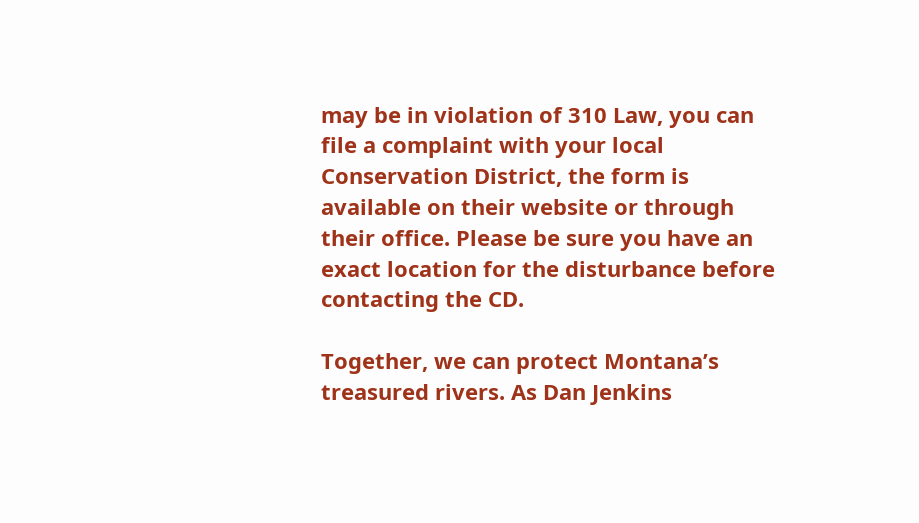may be in violation of 310 Law, you can file a complaint with your local Conservation District, the form is available on their website or through their office. Please be sure you have an exact location for the disturbance before contacting the CD.

Together, we can protect Montana’s treasured rivers. As Dan Jenkins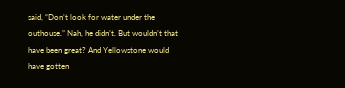said, “Don’t look for water under the outhouse.” Nah, he didn’t. But wouldn’t that have been great? And Yellowstone would have gotten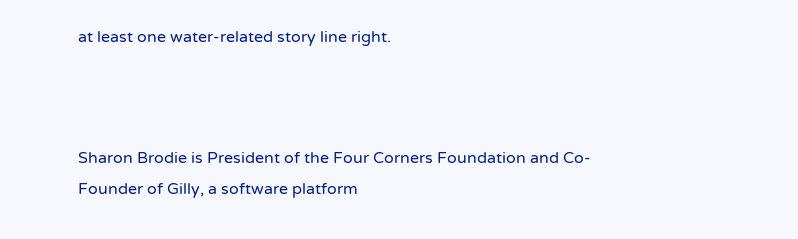at least one water-related story line right.



Sharon Brodie is President of the Four Corners Foundation and Co-Founder of Gilly, a software platform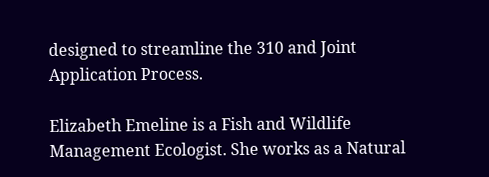designed to streamline the 310 and Joint Application Process.

Elizabeth Emeline is a Fish and Wildlife Management Ecologist. She works as a Natural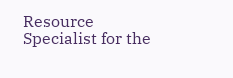Resource Specialist for the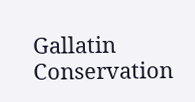Gallatin Conservation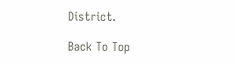District.

Back To Top